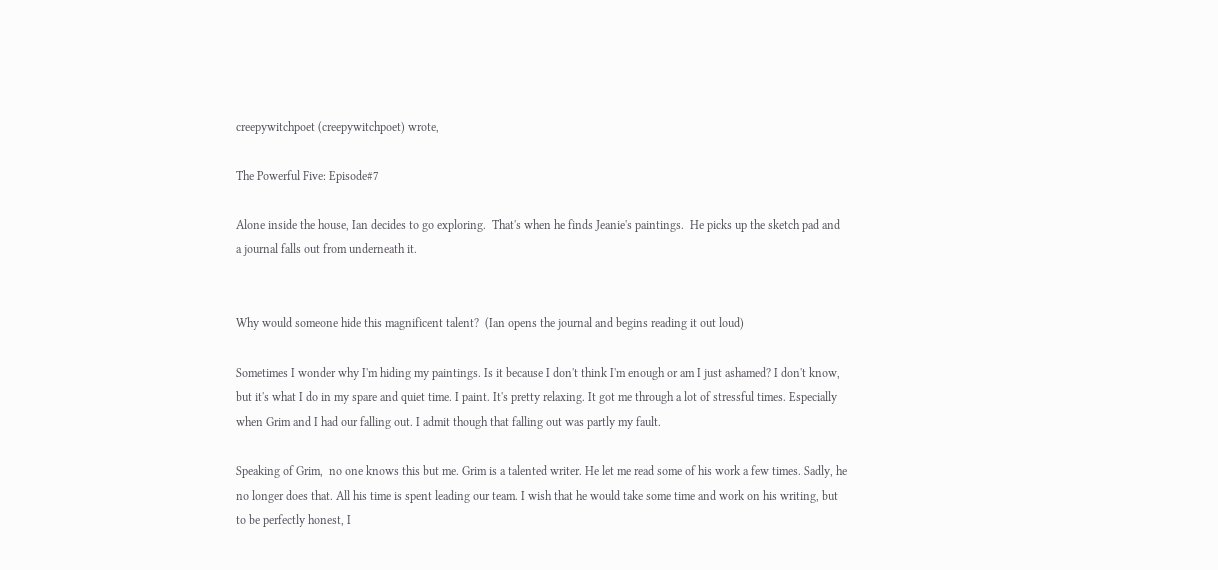creepywitchpoet (creepywitchpoet) wrote,

The Powerful Five: Episode#7

Alone inside the house, Ian decides to go exploring.  That's when he finds Jeanie's paintings.  He picks up the sketch pad and a journal falls out from underneath it.


Why would someone hide this magnificent talent?  (Ian opens the journal and begins reading it out loud)

Sometimes I wonder why I'm hiding my paintings. Is it because I don't think I'm enough or am I just ashamed? I don't know, but it's what I do in my spare and quiet time. I paint. It's pretty relaxing. It got me through a lot of stressful times. Especially when Grim and I had our falling out. I admit though that falling out was partly my fault.

Speaking of Grim,  no one knows this but me. Grim is a talented writer. He let me read some of his work a few times. Sadly, he no longer does that. All his time is spent leading our team. I wish that he would take some time and work on his writing, but to be perfectly honest, I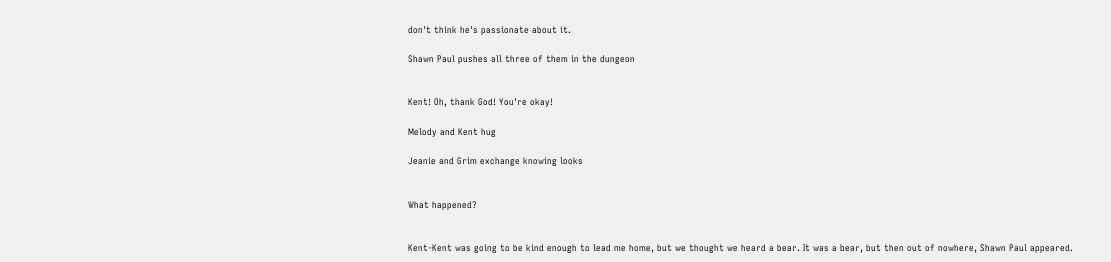don't think he's passionate about it.

Shawn Paul pushes all three of them in the dungeon


Kent! Oh, thank God! You're okay!

Melody and Kent hug

Jeanie and Grim exchange knowing looks


What happened?


Kent-Kent was going to be kind enough to lead me home, but we thought we heard a bear. It was a bear, but then out of nowhere, Shawn Paul appeared.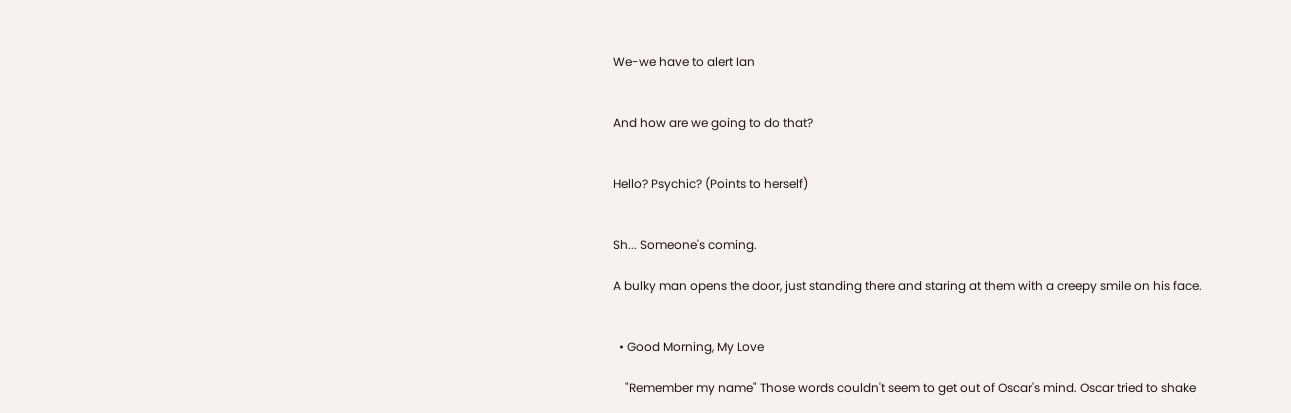We-we have to alert Ian


And how are we going to do that?


Hello? Psychic? (Points to herself)


Sh... Someone's coming.

A bulky man opens the door, just standing there and staring at them with a creepy smile on his face.


  • Good Morning, My Love

    "Remember my name" Those words couldn't seem to get out of Oscar's mind. Oscar tried to shake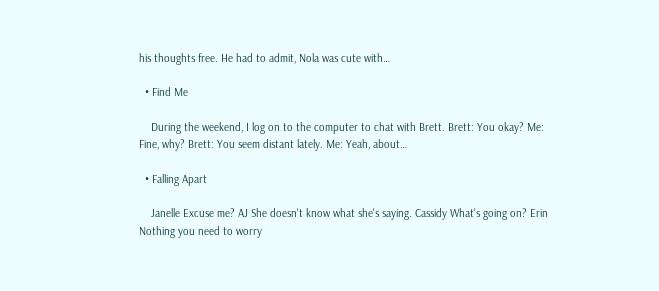his thoughts free. He had to admit, Nola was cute with…

  • Find Me

    During the weekend, I log on to the computer to chat with Brett. Brett: You okay? Me: Fine, why? Brett: You seem distant lately. Me: Yeah, about…

  • Falling Apart

    Janelle Excuse me? AJ She doesn't know what she's saying. Cassidy What's going on? Erin Nothing you need to worry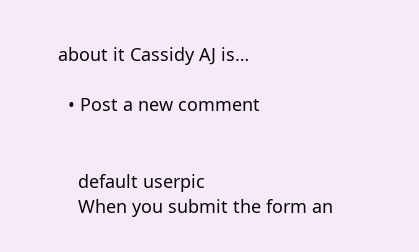about it Cassidy AJ is…

  • Post a new comment


    default userpic
    When you submit the form an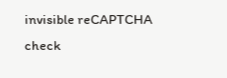invisible reCAPTCHA check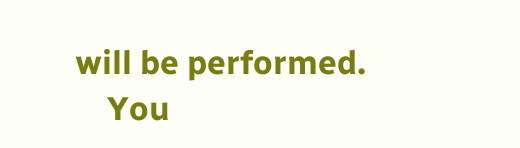will be performed.
    You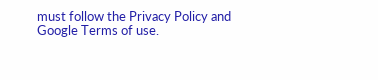must follow the Privacy Policy and Google Terms of use.